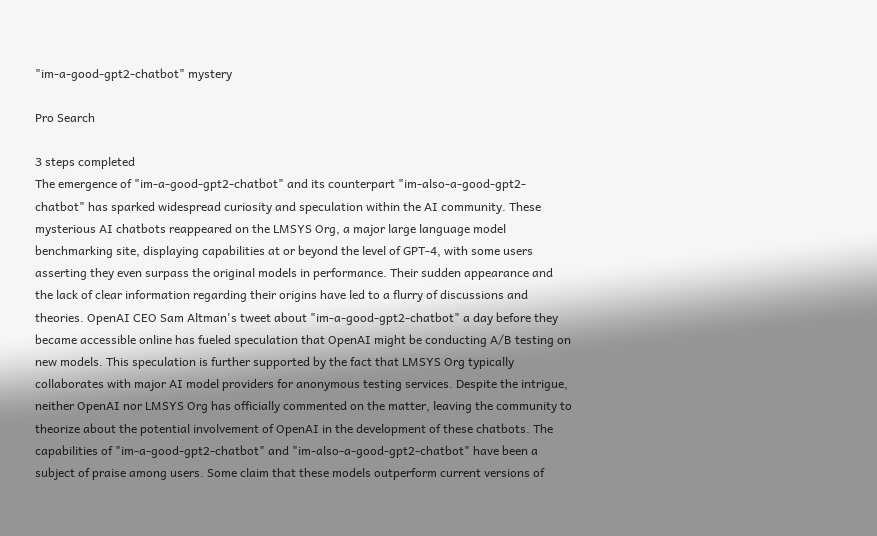"im-a-good-gpt2-chatbot" mystery

Pro Search

3 steps completed
The emergence of "im-a-good-gpt2-chatbot" and its counterpart "im-also-a-good-gpt2-chatbot" has sparked widespread curiosity and speculation within the AI community. These mysterious AI chatbots reappeared on the LMSYS Org, a major large language model benchmarking site, displaying capabilities at or beyond the level of GPT-4, with some users asserting they even surpass the original models in performance. Their sudden appearance and the lack of clear information regarding their origins have led to a flurry of discussions and theories. OpenAI CEO Sam Altman's tweet about "im-a-good-gpt2-chatbot" a day before they became accessible online has fueled speculation that OpenAI might be conducting A/B testing on new models. This speculation is further supported by the fact that LMSYS Org typically collaborates with major AI model providers for anonymous testing services. Despite the intrigue, neither OpenAI nor LMSYS Org has officially commented on the matter, leaving the community to theorize about the potential involvement of OpenAI in the development of these chatbots. The capabilities of "im-a-good-gpt2-chatbot" and "im-also-a-good-gpt2-chatbot" have been a subject of praise among users. Some claim that these models outperform current versions of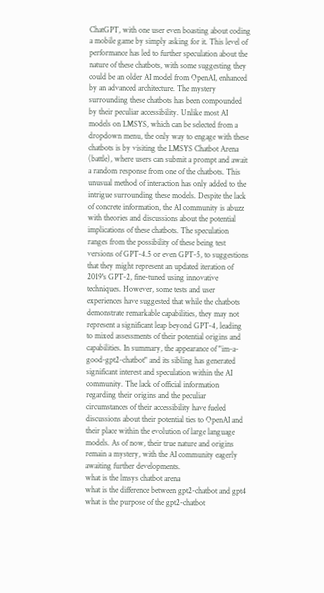ChatGPT, with one user even boasting about coding a mobile game by simply asking for it. This level of performance has led to further speculation about the nature of these chatbots, with some suggesting they could be an older AI model from OpenAI, enhanced by an advanced architecture. The mystery surrounding these chatbots has been compounded by their peculiar accessibility. Unlike most AI models on LMSYS, which can be selected from a dropdown menu, the only way to engage with these chatbots is by visiting the LMSYS Chatbot Arena (battle), where users can submit a prompt and await a random response from one of the chatbots. This unusual method of interaction has only added to the intrigue surrounding these models. Despite the lack of concrete information, the AI community is abuzz with theories and discussions about the potential implications of these chatbots. The speculation ranges from the possibility of these being test versions of GPT-4.5 or even GPT-5, to suggestions that they might represent an updated iteration of 2019's GPT-2, fine-tuned using innovative techniques. However, some tests and user experiences have suggested that while the chatbots demonstrate remarkable capabilities, they may not represent a significant leap beyond GPT-4, leading to mixed assessments of their potential origins and capabilities. In summary, the appearance of "im-a-good-gpt2-chatbot" and its sibling has generated significant interest and speculation within the AI community. The lack of official information regarding their origins and the peculiar circumstances of their accessibility have fueled discussions about their potential ties to OpenAI and their place within the evolution of large language models. As of now, their true nature and origins remain a mystery, with the AI community eagerly awaiting further developments.
what is the lmsys chatbot arena
what is the difference between gpt2-chatbot and gpt4
what is the purpose of the gpt2-chatbot